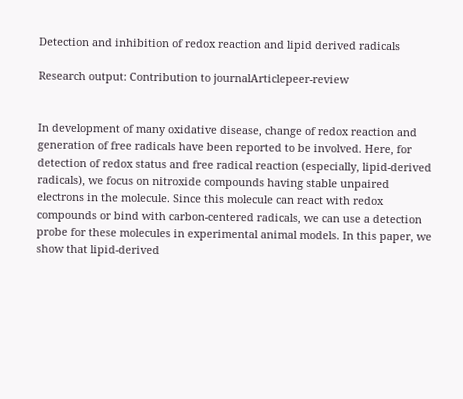Detection and inhibition of redox reaction and lipid derived radicals

Research output: Contribution to journalArticlepeer-review


In development of many oxidative disease, change of redox reaction and generation of free radicals have been reported to be involved. Here, for detection of redox status and free radical reaction (especially, lipid-derived radicals), we focus on nitroxide compounds having stable unpaired electrons in the molecule. Since this molecule can react with redox compounds or bind with carbon-centered radicals, we can use a detection probe for these molecules in experimental animal models. In this paper, we show that lipid-derived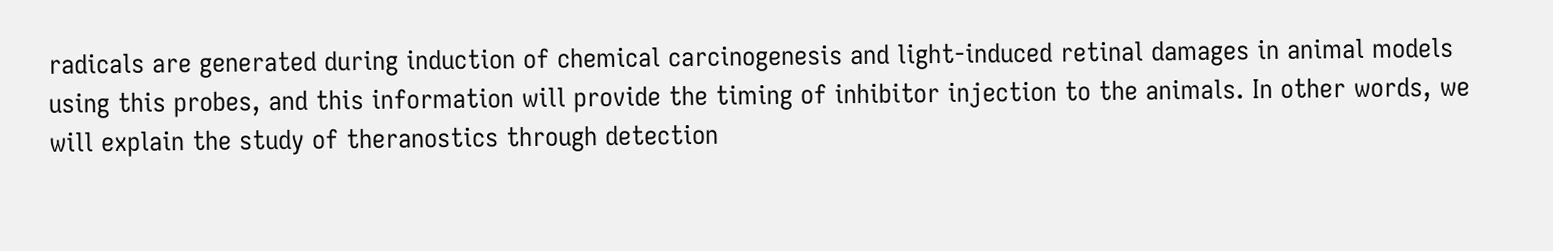radicals are generated during induction of chemical carcinogenesis and light-induced retinal damages in animal models using this probes, and this information will provide the timing of inhibitor injection to the animals. In other words, we will explain the study of theranostics through detection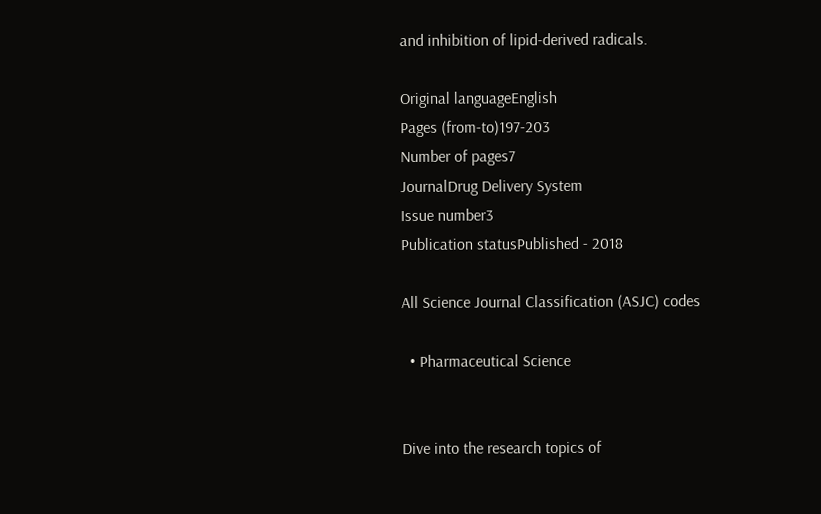and inhibition of lipid-derived radicals.

Original languageEnglish
Pages (from-to)197-203
Number of pages7
JournalDrug Delivery System
Issue number3
Publication statusPublished - 2018

All Science Journal Classification (ASJC) codes

  • Pharmaceutical Science


Dive into the research topics of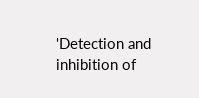'Detection and inhibition of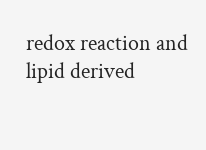redox reaction and lipid derived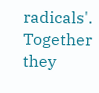radicals'. Together they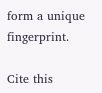form a unique fingerprint.

Cite this